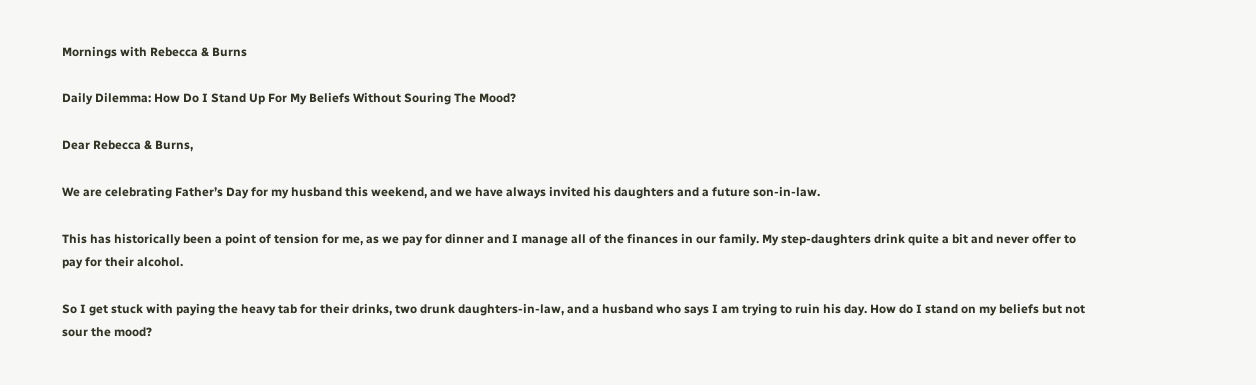Mornings with Rebecca & Burns

Daily Dilemma: How Do I Stand Up For My Beliefs Without Souring The Mood?

Dear Rebecca & Burns,

We are celebrating Father’s Day for my husband this weekend, and we have always invited his daughters and a future son-in-law.

This has historically been a point of tension for me, as we pay for dinner and I manage all of the finances in our family. My step-daughters drink quite a bit and never offer to pay for their alcohol.

So I get stuck with paying the heavy tab for their drinks, two drunk daughters-in-law, and a husband who says I am trying to ruin his day. How do I stand on my beliefs but not sour the mood?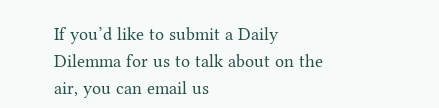If you’d like to submit a Daily Dilemma for us to talk about on the air, you can email us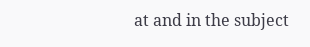at and in the subject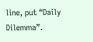line, put “Daily Dilemma”.